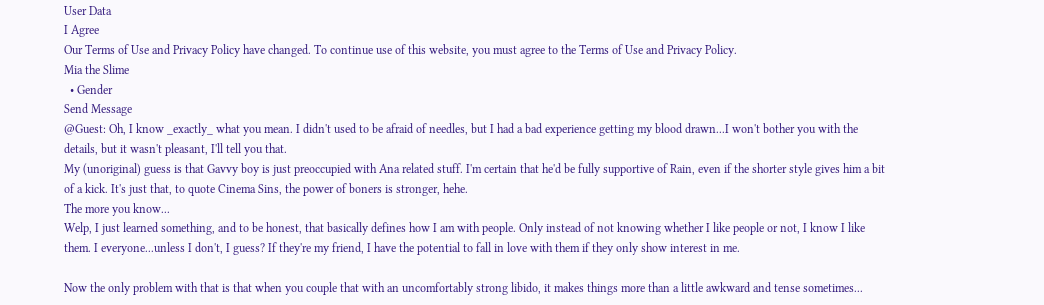User Data
I Agree
Our Terms of Use and Privacy Policy have changed. To continue use of this website, you must agree to the Terms of Use and Privacy Policy.
Mia the Slime
  • Gender
Send Message
@Guest: Oh, I know _exactly_ what you mean. I didn't used to be afraid of needles, but I had a bad experience getting my blood drawn...I won't bother you with the details, but it wasn't pleasant, I'll tell you that.
My (unoriginal) guess is that Gavvy boy is just preoccupied with Ana related stuff. I'm certain that he'd be fully supportive of Rain, even if the shorter style gives him a bit of a kick. It's just that, to quote Cinema Sins, the power of boners is stronger, hehe.
The more you know...
Welp, I just learned something, and to be honest, that basically defines how I am with people. Only instead of not knowing whether I like people or not, I know I like them. I everyone...unless I don't, I guess? If they're my friend, I have the potential to fall in love with them if they only show interest in me.

Now the only problem with that is that when you couple that with an uncomfortably strong libido, it makes things more than a little awkward and tense sometimes...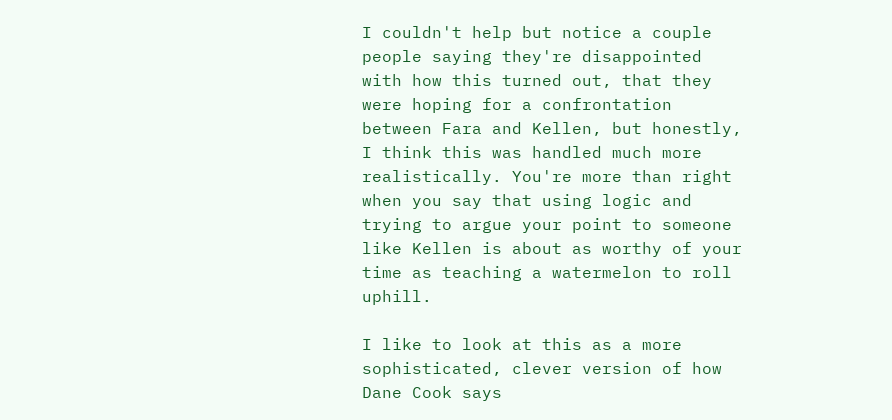I couldn't help but notice a couple people saying they're disappointed with how this turned out, that they were hoping for a confrontation between Fara and Kellen, but honestly, I think this was handled much more realistically. You're more than right when you say that using logic and trying to argue your point to someone like Kellen is about as worthy of your time as teaching a watermelon to roll uphill.

I like to look at this as a more sophisticated, clever version of how Dane Cook says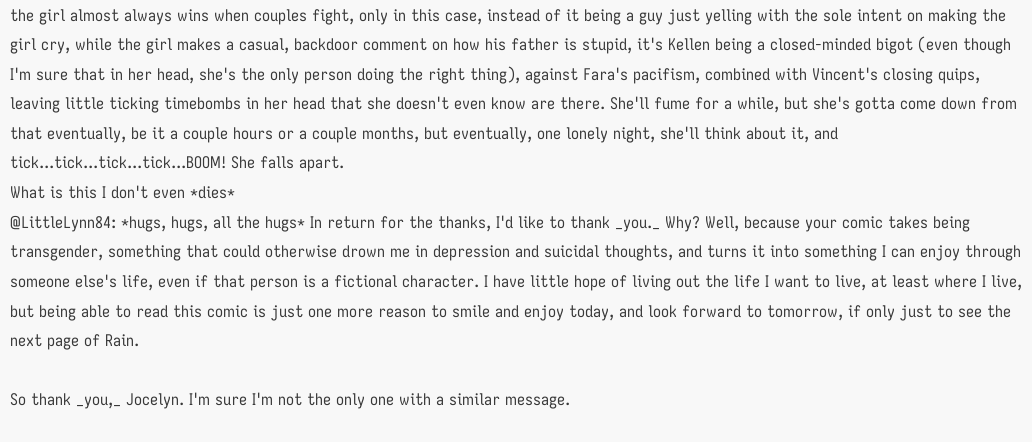the girl almost always wins when couples fight, only in this case, instead of it being a guy just yelling with the sole intent on making the girl cry, while the girl makes a casual, backdoor comment on how his father is stupid, it's Kellen being a closed-minded bigot (even though I'm sure that in her head, she's the only person doing the right thing), against Fara's pacifism, combined with Vincent's closing quips, leaving little ticking timebombs in her head that she doesn't even know are there. She'll fume for a while, but she's gotta come down from that eventually, be it a couple hours or a couple months, but eventually, one lonely night, she'll think about it, and tick...tick...tick...tick...BOOM! She falls apart.
What is this I don't even *dies*
@LittleLynn84: *hugs, hugs, all the hugs* In return for the thanks, I'd like to thank _you._ Why? Well, because your comic takes being transgender, something that could otherwise drown me in depression and suicidal thoughts, and turns it into something I can enjoy through someone else's life, even if that person is a fictional character. I have little hope of living out the life I want to live, at least where I live, but being able to read this comic is just one more reason to smile and enjoy today, and look forward to tomorrow, if only just to see the next page of Rain.

So thank _you,_ Jocelyn. I'm sure I'm not the only one with a similar message.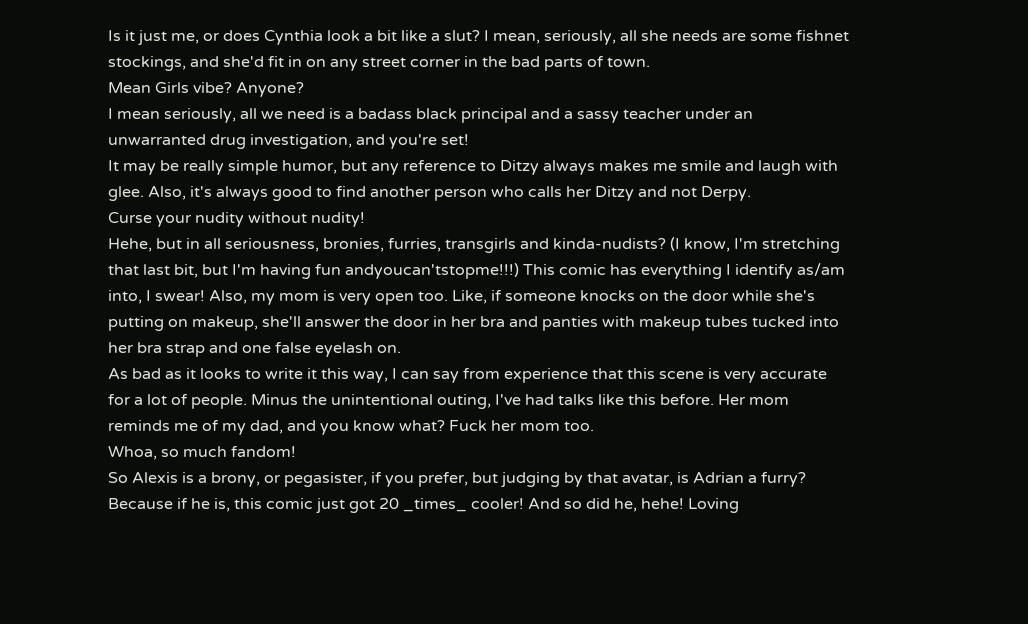Is it just me, or does Cynthia look a bit like a slut? I mean, seriously, all she needs are some fishnet stockings, and she'd fit in on any street corner in the bad parts of town.
Mean Girls vibe? Anyone?
I mean seriously, all we need is a badass black principal and a sassy teacher under an unwarranted drug investigation, and you're set!
It may be really simple humor, but any reference to Ditzy always makes me smile and laugh with glee. Also, it's always good to find another person who calls her Ditzy and not Derpy.
Curse your nudity without nudity!
Hehe, but in all seriousness, bronies, furries, transgirls and kinda-nudists? (I know, I'm stretching that last bit, but I'm having fun andyoucan'tstopme!!!) This comic has everything I identify as/am into, I swear! Also, my mom is very open too. Like, if someone knocks on the door while she's putting on makeup, she'll answer the door in her bra and panties with makeup tubes tucked into her bra strap and one false eyelash on.
As bad as it looks to write it this way, I can say from experience that this scene is very accurate for a lot of people. Minus the unintentional outing, I've had talks like this before. Her mom reminds me of my dad, and you know what? Fuck her mom too.
Whoa, so much fandom!
So Alexis is a brony, or pegasister, if you prefer, but judging by that avatar, is Adrian a furry? Because if he is, this comic just got 20 _times_ cooler! And so did he, hehe! Loving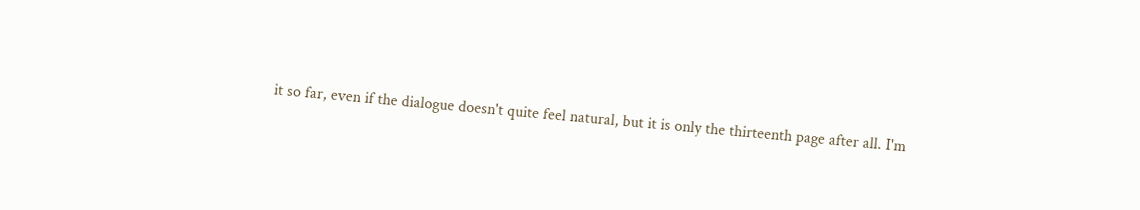it so far, even if the dialogue doesn't quite feel natural, but it is only the thirteenth page after all. I'm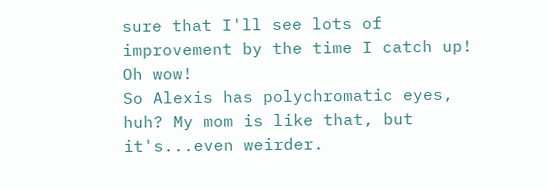sure that I'll see lots of improvement by the time I catch up!
Oh wow!
So Alexis has polychromatic eyes, huh? My mom is like that, but it's...even weirder.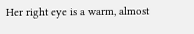Her right eye is a warm, almost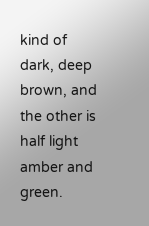kind of dark, deep brown, and the other is half light amber and green.